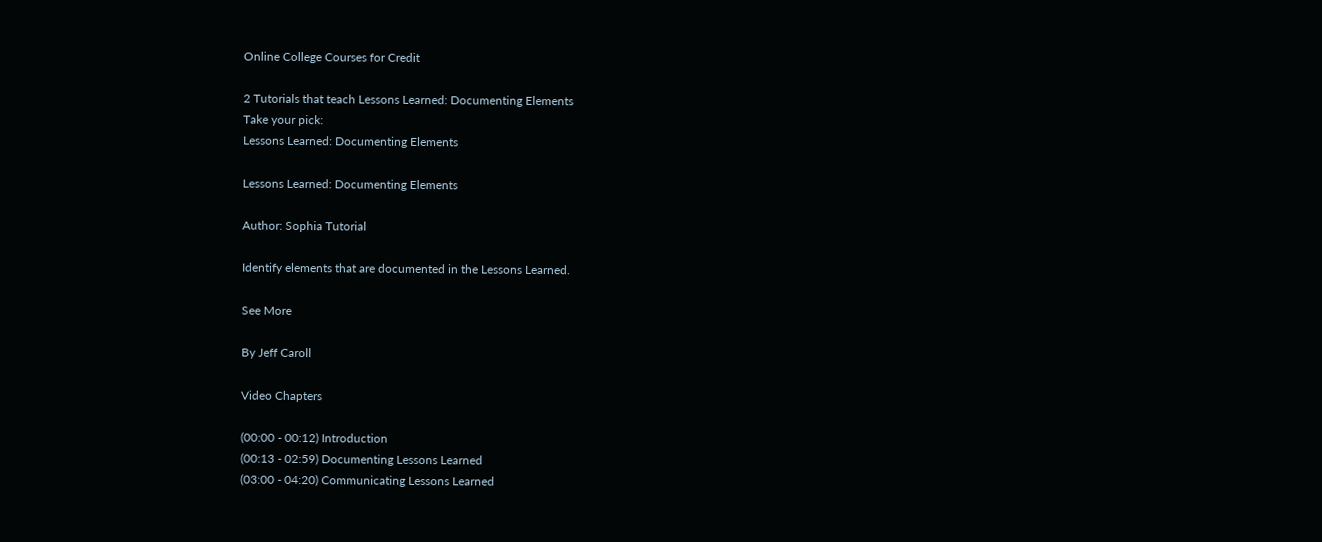Online College Courses for Credit

2 Tutorials that teach Lessons Learned: Documenting Elements
Take your pick:
Lessons Learned: Documenting Elements

Lessons Learned: Documenting Elements

Author: Sophia Tutorial

Identify elements that are documented in the Lessons Learned.

See More

By Jeff Caroll

Video Chapters

(00:00 - 00:12) Introduction
(00:13 - 02:59) Documenting Lessons Learned
(03:00 - 04:20) Communicating Lessons Learned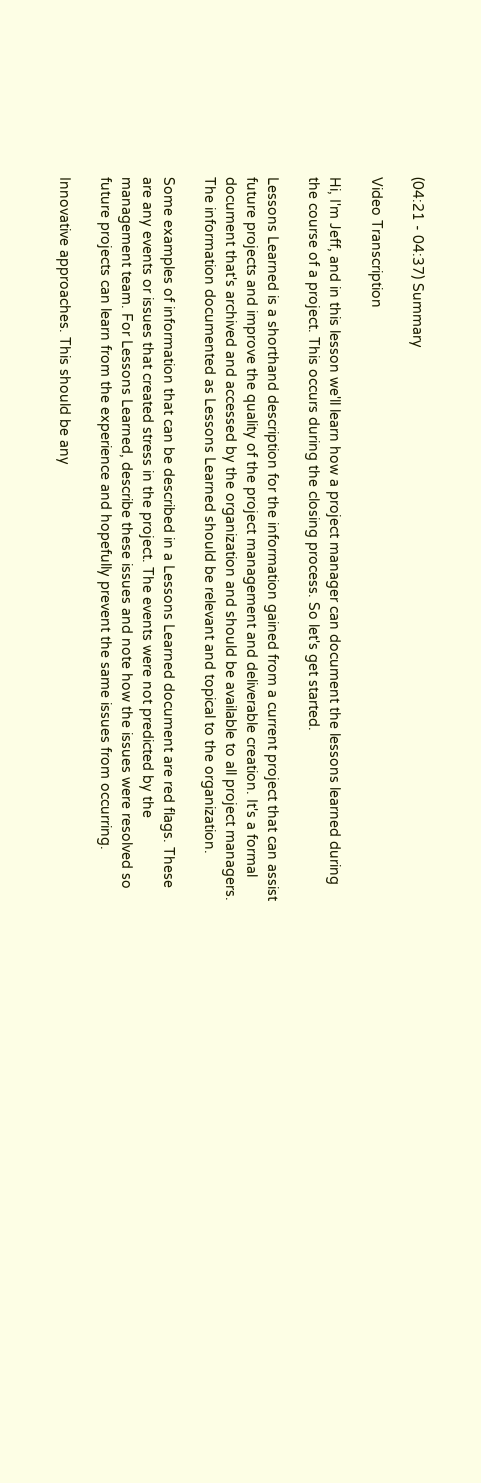(04:21 - 04:37) Summary

Video Transcription

Hi, I'm Jeff, and in this lesson we'll learn how a project manager can document the lessons learned during the course of a project. This occurs during the closing process. So let's get started.

Lessons Learned is a shorthand description for the information gained from a current project that can assist future projects and improve the quality of the project management and deliverable creation. It's a formal document that's archived and accessed by the organization and should be available to all project managers. The information documented as Lessons Learned should be relevant and topical to the organization.

Some examples of information that can be described in a Lessons Learned document are red flags. These are any events or issues that created stress in the project. The events were not predicted by the management team. For Lessons Learned, describe these issues and note how the issues were resolved so future projects can learn from the experience and hopefully prevent the same issues from occurring.

Innovative approaches. This should be any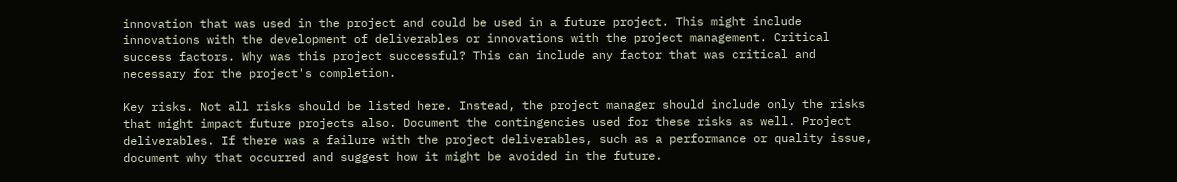innovation that was used in the project and could be used in a future project. This might include innovations with the development of deliverables or innovations with the project management. Critical success factors. Why was this project successful? This can include any factor that was critical and necessary for the project's completion.

Key risks. Not all risks should be listed here. Instead, the project manager should include only the risks that might impact future projects also. Document the contingencies used for these risks as well. Project deliverables. If there was a failure with the project deliverables, such as a performance or quality issue, document why that occurred and suggest how it might be avoided in the future.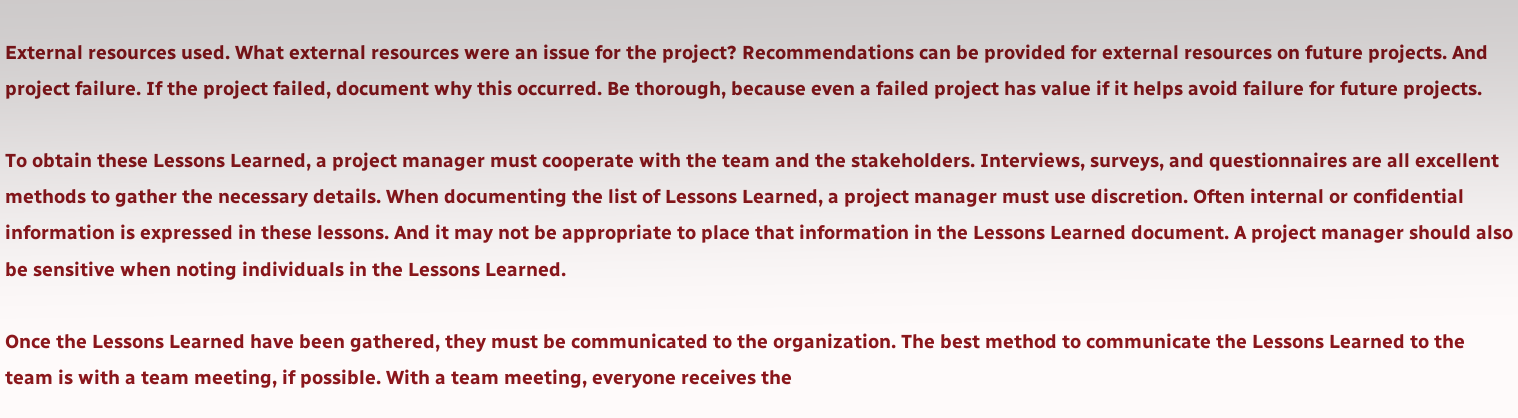External resources used. What external resources were an issue for the project? Recommendations can be provided for external resources on future projects. And project failure. If the project failed, document why this occurred. Be thorough, because even a failed project has value if it helps avoid failure for future projects.

To obtain these Lessons Learned, a project manager must cooperate with the team and the stakeholders. Interviews, surveys, and questionnaires are all excellent methods to gather the necessary details. When documenting the list of Lessons Learned, a project manager must use discretion. Often internal or confidential information is expressed in these lessons. And it may not be appropriate to place that information in the Lessons Learned document. A project manager should also be sensitive when noting individuals in the Lessons Learned.

Once the Lessons Learned have been gathered, they must be communicated to the organization. The best method to communicate the Lessons Learned to the team is with a team meeting, if possible. With a team meeting, everyone receives the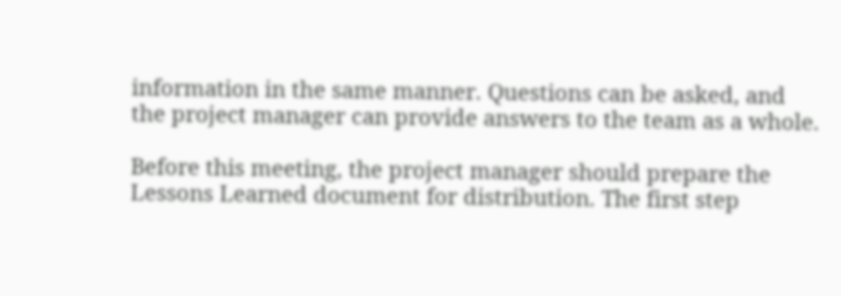information in the same manner. Questions can be asked, and the project manager can provide answers to the team as a whole.

Before this meeting, the project manager should prepare the Lessons Learned document for distribution. The first step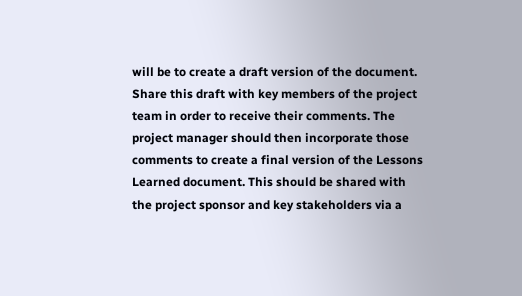will be to create a draft version of the document. Share this draft with key members of the project team in order to receive their comments. The project manager should then incorporate those comments to create a final version of the Lessons Learned document. This should be shared with the project sponsor and key stakeholders via a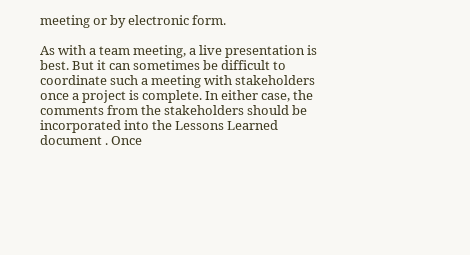meeting or by electronic form.

As with a team meeting, a live presentation is best. But it can sometimes be difficult to coordinate such a meeting with stakeholders once a project is complete. In either case, the comments from the stakeholders should be incorporated into the Lessons Learned document . Once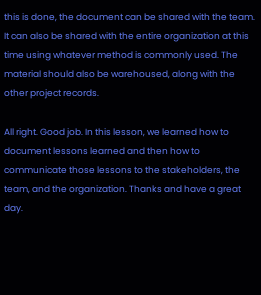this is done, the document can be shared with the team. It can also be shared with the entire organization at this time using whatever method is commonly used. The material should also be warehoused, along with the other project records.

All right. Good job. In this lesson, we learned how to document lessons learned and then how to communicate those lessons to the stakeholders, the team, and the organization. Thanks and have a great day.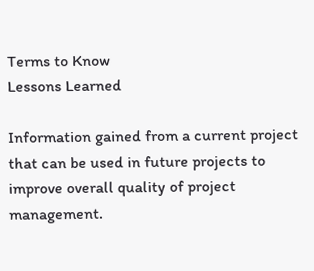Terms to Know
Lessons Learned

Information gained from a current project that can be used in future projects to improve overall quality of project management.